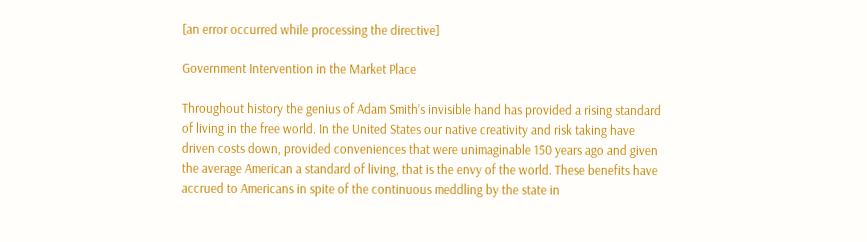[an error occurred while processing the directive]

Government Intervention in the Market Place

Throughout history the genius of Adam Smith’s invisible hand has provided a rising standard of living in the free world. In the United States our native creativity and risk taking have driven costs down, provided conveniences that were unimaginable 150 years ago and given the average American a standard of living, that is the envy of the world. These benefits have accrued to Americans in spite of the continuous meddling by the state in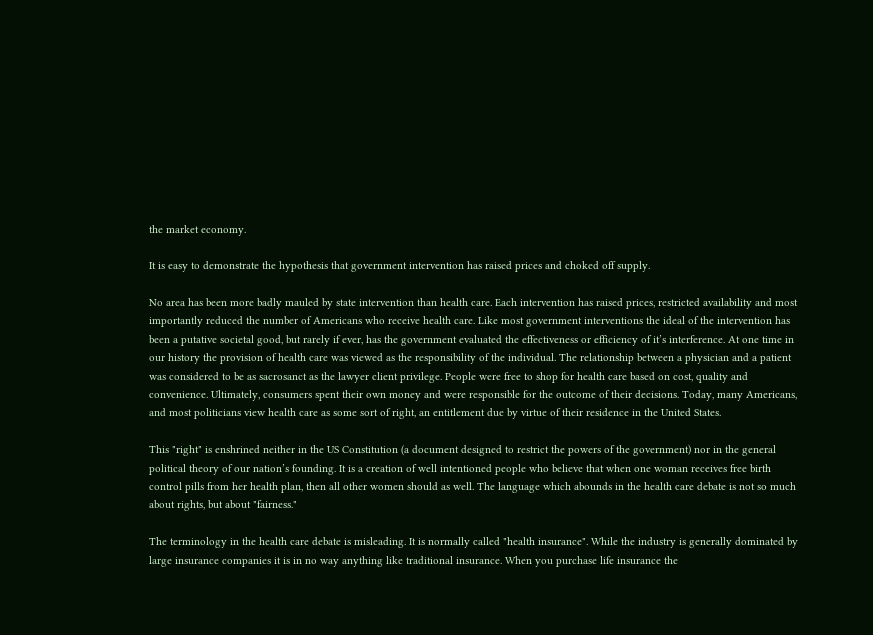the market economy.

It is easy to demonstrate the hypothesis that government intervention has raised prices and choked off supply.

No area has been more badly mauled by state intervention than health care. Each intervention has raised prices, restricted availability and most importantly reduced the number of Americans who receive health care. Like most government interventions the ideal of the intervention has been a putative societal good, but rarely if ever, has the government evaluated the effectiveness or efficiency of it’s interference. At one time in our history the provision of health care was viewed as the responsibility of the individual. The relationship between a physician and a patient was considered to be as sacrosanct as the lawyer client privilege. People were free to shop for health care based on cost, quality and convenience. Ultimately, consumers spent their own money and were responsible for the outcome of their decisions. Today, many Americans, and most politicians view health care as some sort of right, an entitlement due by virtue of their residence in the United States.

This "right" is enshrined neither in the US Constitution (a document designed to restrict the powers of the government) nor in the general political theory of our nation’s founding. It is a creation of well intentioned people who believe that when one woman receives free birth control pills from her health plan, then all other women should as well. The language which abounds in the health care debate is not so much about rights, but about "fairness."

The terminology in the health care debate is misleading. It is normally called "health insurance". While the industry is generally dominated by large insurance companies it is in no way anything like traditional insurance. When you purchase life insurance the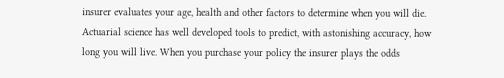insurer evaluates your age, health and other factors to determine when you will die. Actuarial science has well developed tools to predict, with astonishing accuracy, how long you will live. When you purchase your policy the insurer plays the odds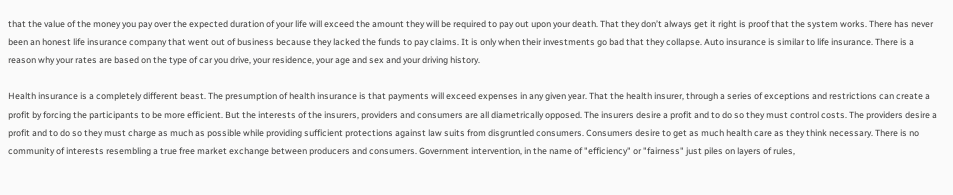that the value of the money you pay over the expected duration of your life will exceed the amount they will be required to pay out upon your death. That they don’t always get it right is proof that the system works. There has never been an honest life insurance company that went out of business because they lacked the funds to pay claims. It is only when their investments go bad that they collapse. Auto insurance is similar to life insurance. There is a reason why your rates are based on the type of car you drive, your residence, your age and sex and your driving history.

Health insurance is a completely different beast. The presumption of health insurance is that payments will exceed expenses in any given year. That the health insurer, through a series of exceptions and restrictions can create a profit by forcing the participants to be more efficient. But the interests of the insurers, providers and consumers are all diametrically opposed. The insurers desire a profit and to do so they must control costs. The providers desire a profit and to do so they must charge as much as possible while providing sufficient protections against law suits from disgruntled consumers. Consumers desire to get as much health care as they think necessary. There is no community of interests resembling a true free market exchange between producers and consumers. Government intervention, in the name of "efficiency" or "fairness" just piles on layers of rules,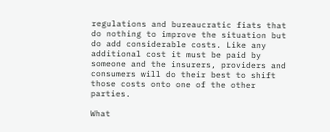regulations and bureaucratic fiats that do nothing to improve the situation but do add considerable costs. Like any additional cost it must be paid by someone and the insurers, providers and consumers will do their best to shift those costs onto one of the other parties.

What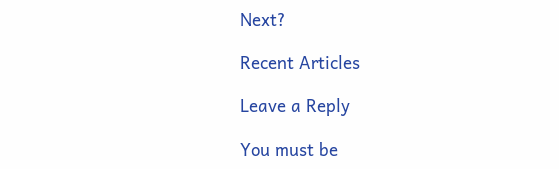Next?

Recent Articles

Leave a Reply

You must be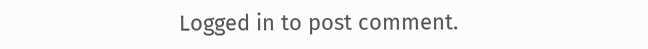Logged in to post comment.